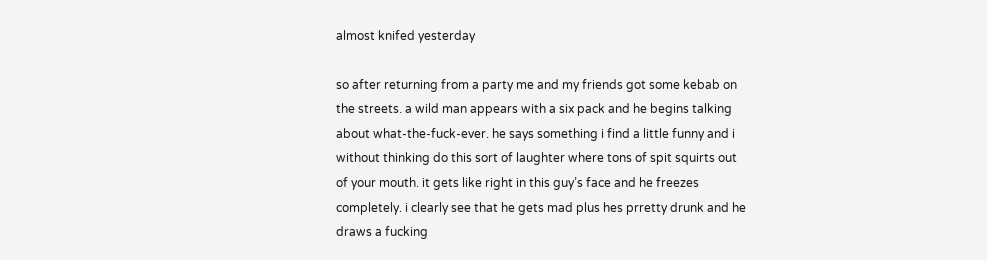almost knifed yesterday

so after returning from a party me and my friends got some kebab on the streets. a wild man appears with a six pack and he begins talking about what-the-fuck-ever. he says something i find a little funny and i without thinking do this sort of laughter where tons of spit squirts out of your mouth. it gets like right in this guy’s face and he freezes completely. i clearly see that he gets mad plus hes prretty drunk and he draws a fucking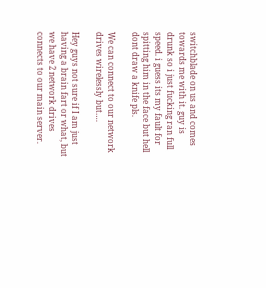switchblade on us and comes towards me with it. guy is drunk so i just fucking ran full speed. i guess its my fault for spitting him in the face but hell dont draw a knife pls.

We can connect to our network drives wirelessly but….

Hey guys not sure if I am just having a brain fart or what, but we have 2 network drives connects to our main server.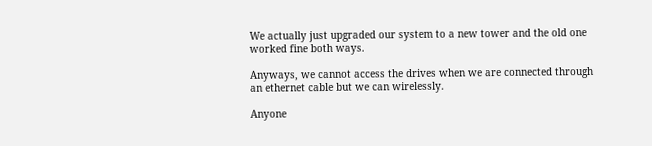We actually just upgraded our system to a new tower and the old one worked fine both ways.

Anyways, we cannot access the drives when we are connected through an ethernet cable but we can wirelessly.

Anyone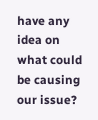have any idea on what could be causing our issue?